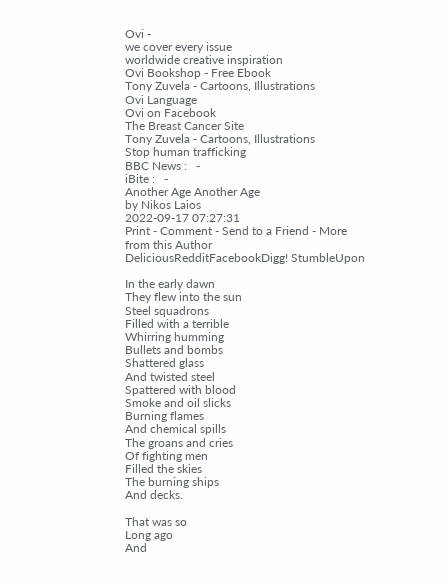Ovi -
we cover every issue
worldwide creative inspiration
Ovi Bookshop - Free Ebook
Tony Zuvela - Cartoons, Illustrations
Ovi Language
Ovi on Facebook
The Breast Cancer Site
Tony Zuvela - Cartoons, Illustrations
Stop human trafficking
BBC News :   -
iBite :   -
Another Age Another Age
by Nikos Laios
2022-09-17 07:27:31
Print - Comment - Send to a Friend - More from this Author
DeliciousRedditFacebookDigg! StumbleUpon

In the early dawn
They flew into the sun
Steel squadrons
Filled with a terrible
Whirring humming
Bullets and bombs
Shattered glass
And twisted steel
Spattered with blood
Smoke and oil slicks
Burning flames
And chemical spills
The groans and cries
Of fighting men
Filled the skies
The burning ships
And decks.

That was so
Long ago
And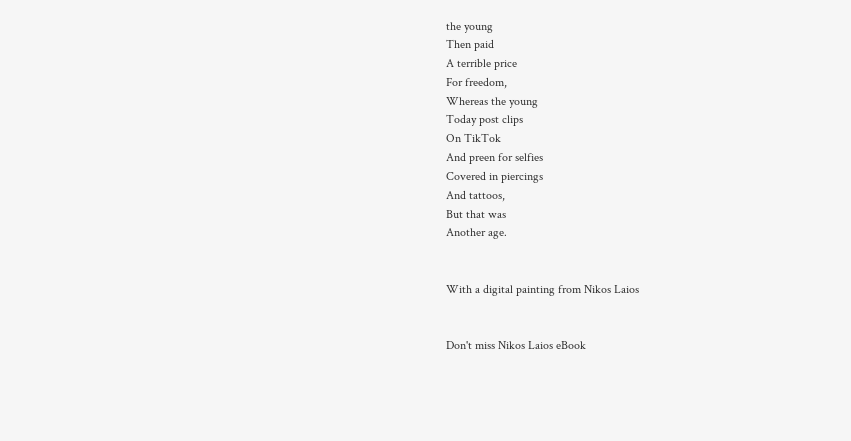the young
Then paid
A terrible price
For freedom,
Whereas the young
Today post clips
On TikTok
And preen for selfies
Covered in piercings
And tattoos,
But that was
Another age.


With a digital painting from Nikos Laios


Don't miss Nikos Laios eBook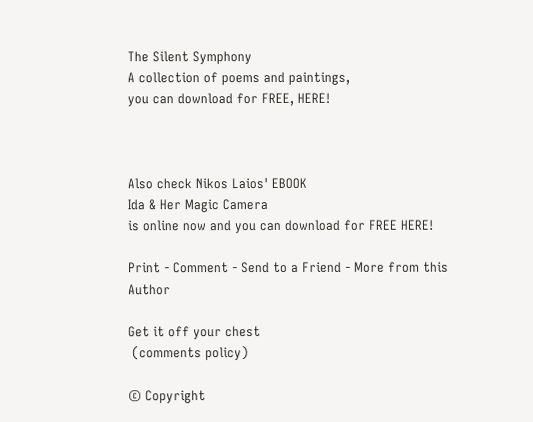The Silent Symphony
A collection of poems and paintings,
you can download for FREE, HERE!



Also check Nikos Laios' EBOOK
Ida & Her Magic Camera
is online now and you can download for FREE HERE!

Print - Comment - Send to a Friend - More from this Author

Get it off your chest
 (comments policy)

© Copyright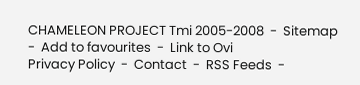CHAMELEON PROJECT Tmi 2005-2008  -  Sitemap  -  Add to favourites  -  Link to Ovi
Privacy Policy  -  Contact  -  RSS Feeds  -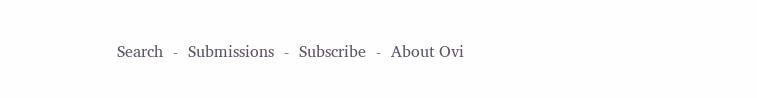Search  -  Submissions  -  Subscribe  -  About Ovi